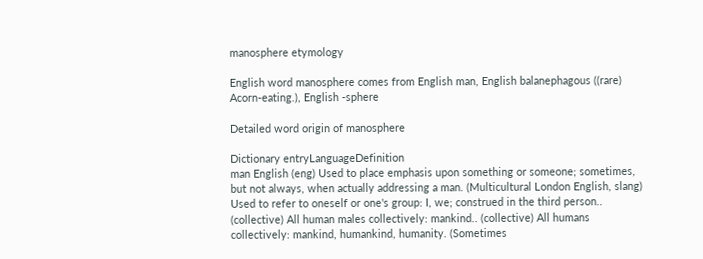manosphere etymology

English word manosphere comes from English man, English balanephagous ((rare) Acorn-eating.), English -sphere

Detailed word origin of manosphere

Dictionary entryLanguageDefinition
man English (eng) Used to place emphasis upon something or someone; sometimes, but not always, when actually addressing a man. (Multicultural London English, slang) Used to refer to oneself or one's group: I, we; construed in the third person.. (collective) All human males collectively: mankind.. (collective) All humans collectively: mankind, humankind, humanity. (Sometimes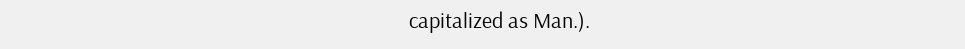capitalized as Man.).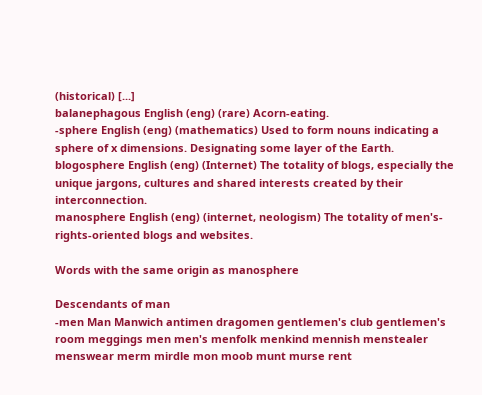(historical) [...]
balanephagous English (eng) (rare) Acorn-eating.
-sphere English (eng) (mathematics) Used to form nouns indicating a sphere of x dimensions. Designating some layer of the Earth.
blogosphere English (eng) (Internet) The totality of blogs, especially the unique jargons, cultures and shared interests created by their interconnection.
manosphere English (eng) (internet, neologism) The totality of men's-rights-oriented blogs and websites.

Words with the same origin as manosphere

Descendants of man
-men Man Manwich antimen dragomen gentlemen's club gentlemen's room meggings men men's menfolk menkind mennish menstealer menswear merm mirdle mon moob munt murse rent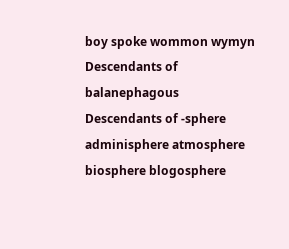boy spoke wommon wymyn
Descendants of balanephagous
Descendants of -sphere
adminisphere atmosphere biosphere blogosphere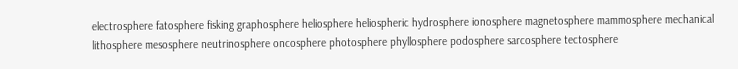electrosphere fatosphere fisking graphosphere heliosphere heliospheric hydrosphere ionosphere magnetosphere mammosphere mechanical lithosphere mesosphere neutrinosphere oncosphere photosphere phyllosphere podosphere sarcosphere tectosphere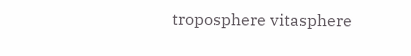troposphere vitasphere